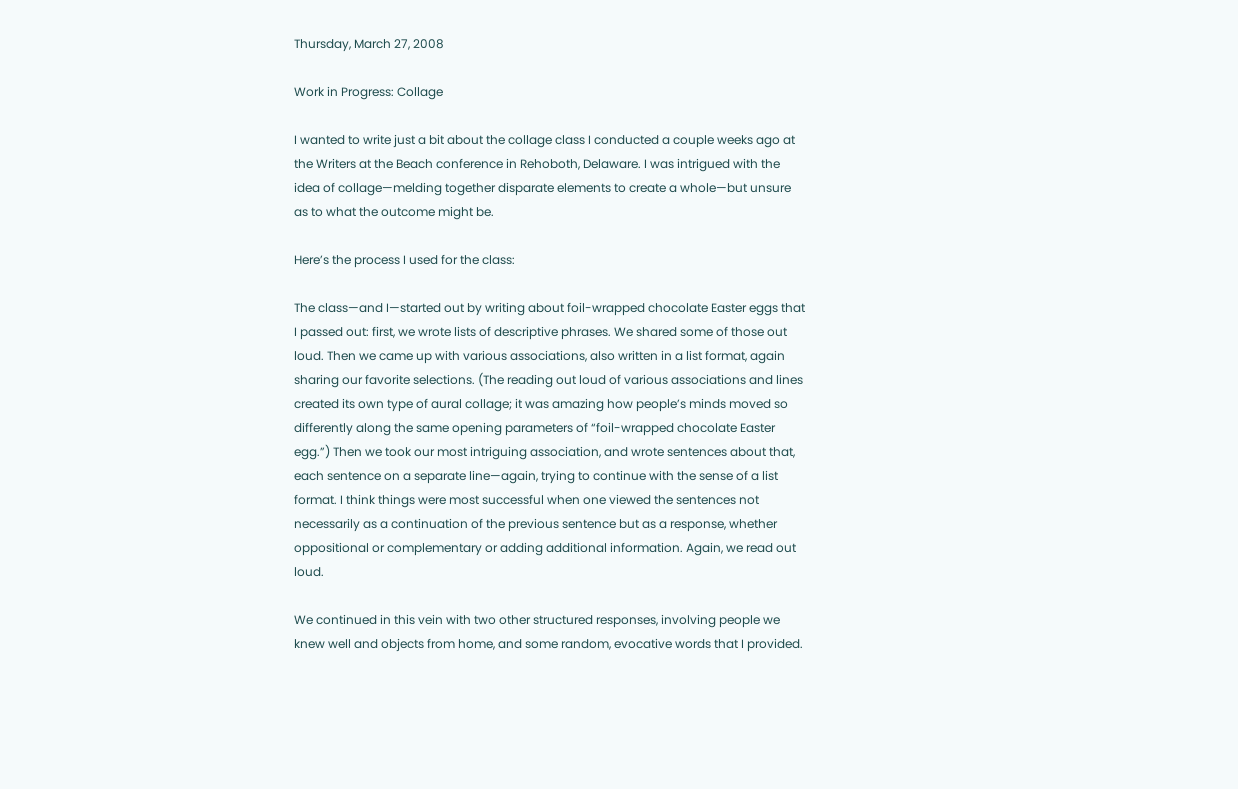Thursday, March 27, 2008

Work in Progress: Collage

I wanted to write just a bit about the collage class I conducted a couple weeks ago at the Writers at the Beach conference in Rehoboth, Delaware. I was intrigued with the idea of collage—melding together disparate elements to create a whole—but unsure as to what the outcome might be.

Here’s the process I used for the class:

The class—and I—started out by writing about foil-wrapped chocolate Easter eggs that I passed out: first, we wrote lists of descriptive phrases. We shared some of those out loud. Then we came up with various associations, also written in a list format, again sharing our favorite selections. (The reading out loud of various associations and lines created its own type of aural collage; it was amazing how people’s minds moved so differently along the same opening parameters of “foil-wrapped chocolate Easter egg.”) Then we took our most intriguing association, and wrote sentences about that, each sentence on a separate line—again, trying to continue with the sense of a list format. I think things were most successful when one viewed the sentences not necessarily as a continuation of the previous sentence but as a response, whether oppositional or complementary or adding additional information. Again, we read out loud.

We continued in this vein with two other structured responses, involving people we knew well and objects from home, and some random, evocative words that I provided.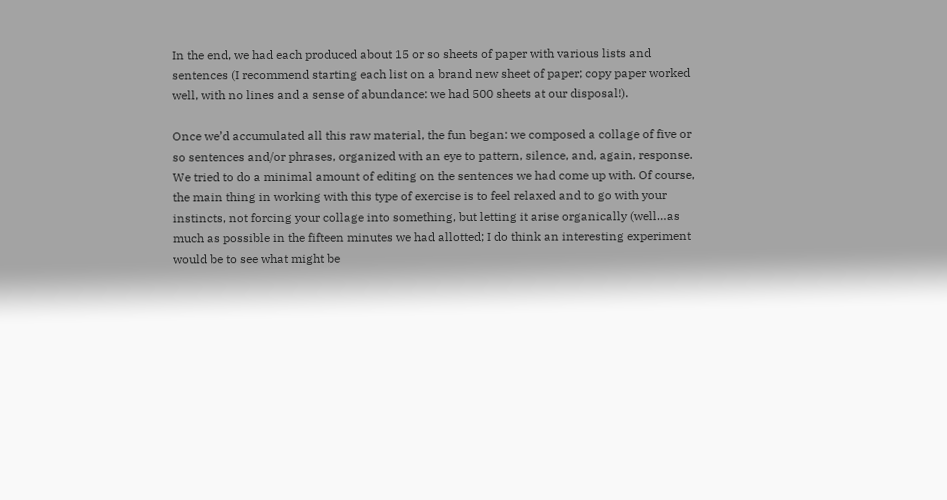In the end, we had each produced about 15 or so sheets of paper with various lists and sentences (I recommend starting each list on a brand new sheet of paper; copy paper worked well, with no lines and a sense of abundance: we had 500 sheets at our disposal!).

Once we’d accumulated all this raw material, the fun began: we composed a collage of five or so sentences and/or phrases, organized with an eye to pattern, silence, and, again, response. We tried to do a minimal amount of editing on the sentences we had come up with. Of course, the main thing in working with this type of exercise is to feel relaxed and to go with your instincts, not forcing your collage into something, but letting it arise organically (well…as much as possible in the fifteen minutes we had allotted; I do think an interesting experiment would be to see what might be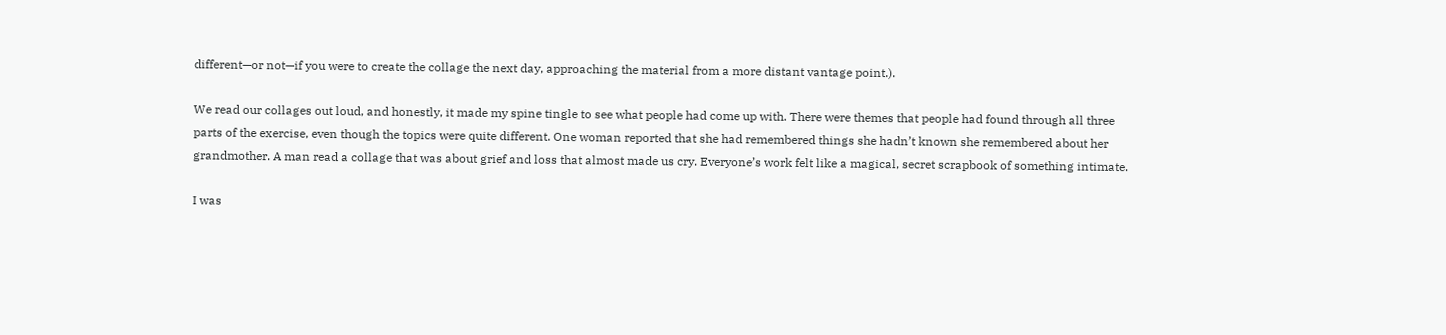different—or not—if you were to create the collage the next day, approaching the material from a more distant vantage point.).

We read our collages out loud, and honestly, it made my spine tingle to see what people had come up with. There were themes that people had found through all three parts of the exercise, even though the topics were quite different. One woman reported that she had remembered things she hadn’t known she remembered about her grandmother. A man read a collage that was about grief and loss that almost made us cry. Everyone’s work felt like a magical, secret scrapbook of something intimate.

I was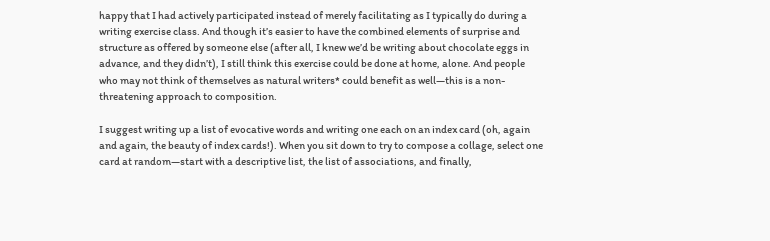happy that I had actively participated instead of merely facilitating as I typically do during a writing exercise class. And though it’s easier to have the combined elements of surprise and structure as offered by someone else (after all, I knew we’d be writing about chocolate eggs in advance, and they didn’t), I still think this exercise could be done at home, alone. And people who may not think of themselves as natural writers* could benefit as well—this is a non-threatening approach to composition.

I suggest writing up a list of evocative words and writing one each on an index card (oh, again and again, the beauty of index cards!). When you sit down to try to compose a collage, select one card at random—start with a descriptive list, the list of associations, and finally,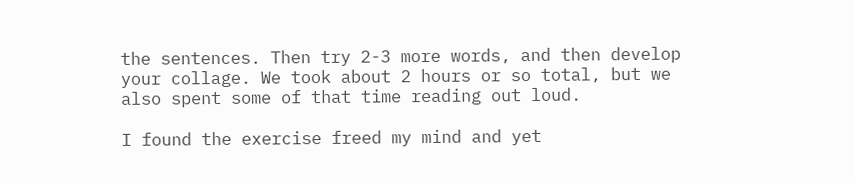the sentences. Then try 2-3 more words, and then develop your collage. We took about 2 hours or so total, but we also spent some of that time reading out loud.

I found the exercise freed my mind and yet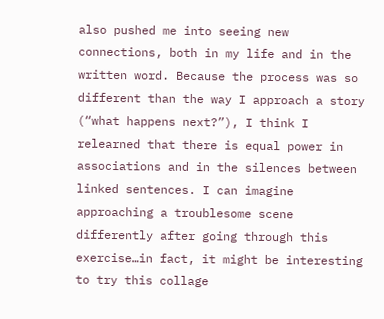also pushed me into seeing new connections, both in my life and in the written word. Because the process was so different than the way I approach a story (“what happens next?”), I think I relearned that there is equal power in associations and in the silences between linked sentences. I can imagine approaching a troublesome scene differently after going through this exercise…in fact, it might be interesting to try this collage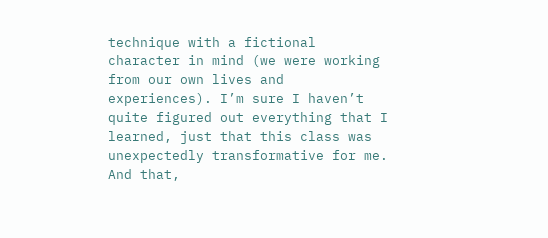technique with a fictional character in mind (we were working from our own lives and experiences). I’m sure I haven’t quite figured out everything that I learned, just that this class was unexpectedly transformative for me. And that,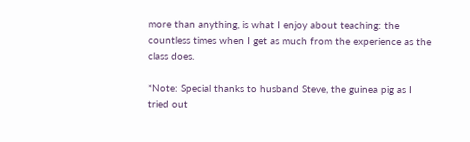more than anything, is what I enjoy about teaching: the countless times when I get as much from the experience as the class does.

*Note: Special thanks to husband Steve, the guinea pig as I tried out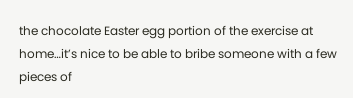the chocolate Easter egg portion of the exercise at home…it’s nice to be able to bribe someone with a few pieces of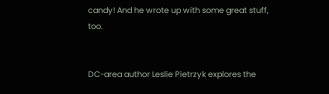candy! And he wrote up with some great stuff, too.


DC-area author Leslie Pietrzyk explores the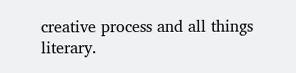creative process and all things literary.